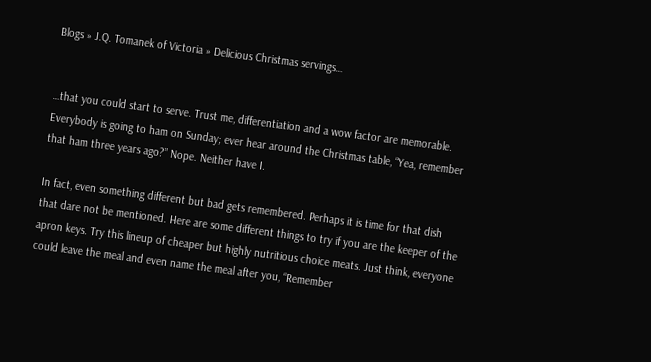Blogs » J.Q. Tomanek of Victoria » Delicious Christmas servings…


…that you could start to serve. Trust me, differentiation and a wow factor are memorable. Everybody is going to ham on Sunday; ever hear around the Christmas table, “Yea, remember that ham three years ago?” Nope. Neither have I.

In fact, even something different but bad gets remembered. Perhaps it is time for that dish that dare not be mentioned. Here are some different things to try if you are the keeper of the apron keys. Try this lineup of cheaper but highly nutritious choice meats. Just think, everyone could leave the meal and even name the meal after you, “Remember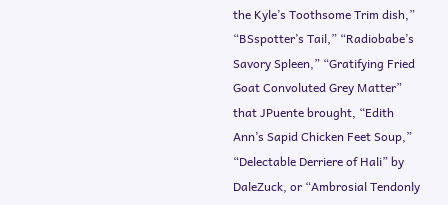the Kyle’s Toothsome Trim dish,” “BSspotter’s Tail,” “Radiobabe’s Savory Spleen,” “Gratifying Fried Goat Convoluted Grey Matter” that JPuente brought, “Edith Ann’s Sapid Chicken Feet Soup,” “Delectable Derriere of Hali” by DaleZuck, or “Ambrosial Tendonly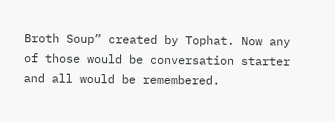Broth Soup” created by Tophat. Now any of those would be conversation starter and all would be remembered.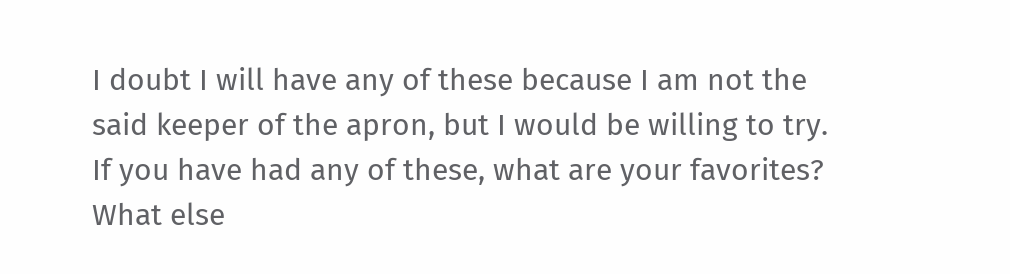I doubt I will have any of these because I am not the said keeper of the apron, but I would be willing to try. If you have had any of these, what are your favorites? What else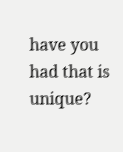have you had that is unique?